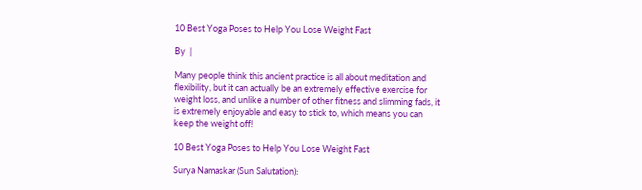10 Best Yoga Poses to Help You Lose Weight Fast

By  |

Many people think this ancient practice is all about meditation and flexibility, but it can actually be an extremely effective exercise for weight loss, and unlike a number of other fitness and slimming fads, it is extremely enjoyable and easy to stick to, which means you can keep the weight off!

10 Best Yoga Poses to Help You Lose Weight Fast

Surya Namaskar (Sun Salutation):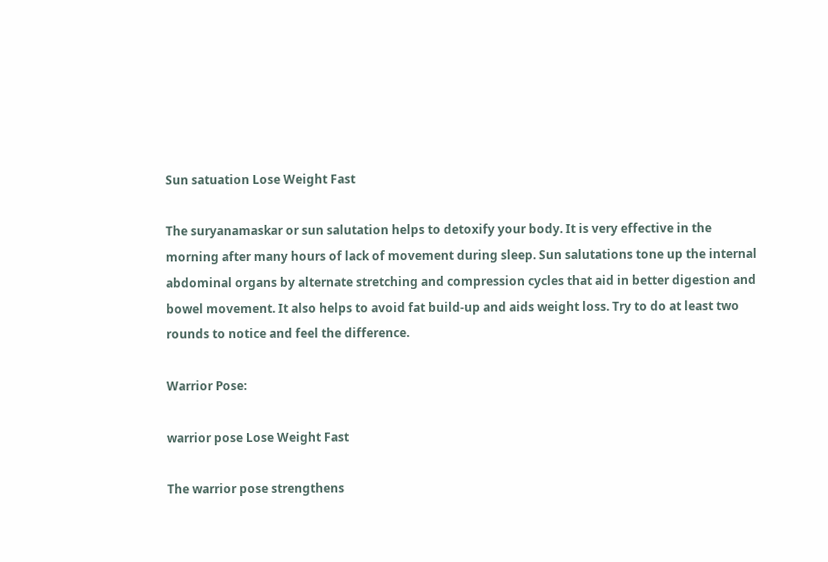Sun satuation Lose Weight Fast

The suryanamaskar or sun salutation helps to detoxify your body. It is very effective in the morning after many hours of lack of movement during sleep. Sun salutations tone up the internal abdominal organs by alternate stretching and compression cycles that aid in better digestion and bowel movement. It also helps to avoid fat build-up and aids weight loss. Try to do at least two rounds to notice and feel the difference.

Warrior Pose:

warrior pose Lose Weight Fast

The warrior pose strengthens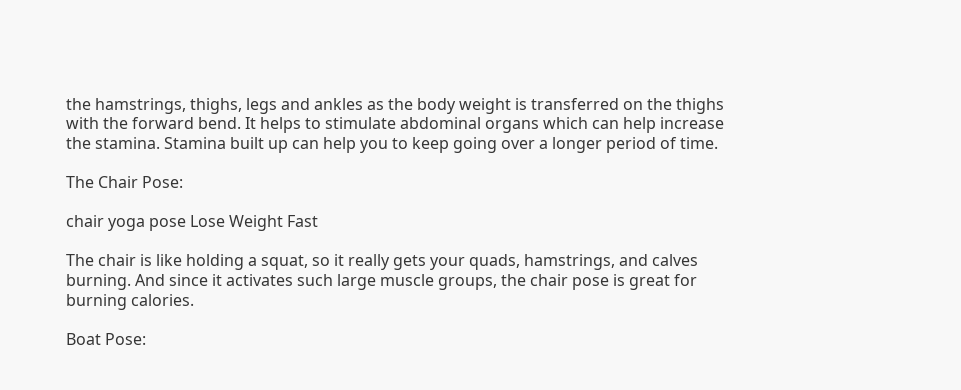the hamstrings, thighs, legs and ankles as the body weight is transferred on the thighs with the forward bend. It helps to stimulate abdominal organs which can help increase the stamina. Stamina built up can help you to keep going over a longer period of time.

The Chair Pose:

chair yoga pose Lose Weight Fast

The chair is like holding a squat, so it really gets your quads, hamstrings, and calves burning. And since it activates such large muscle groups, the chair pose is great for burning calories.

Boat Pose: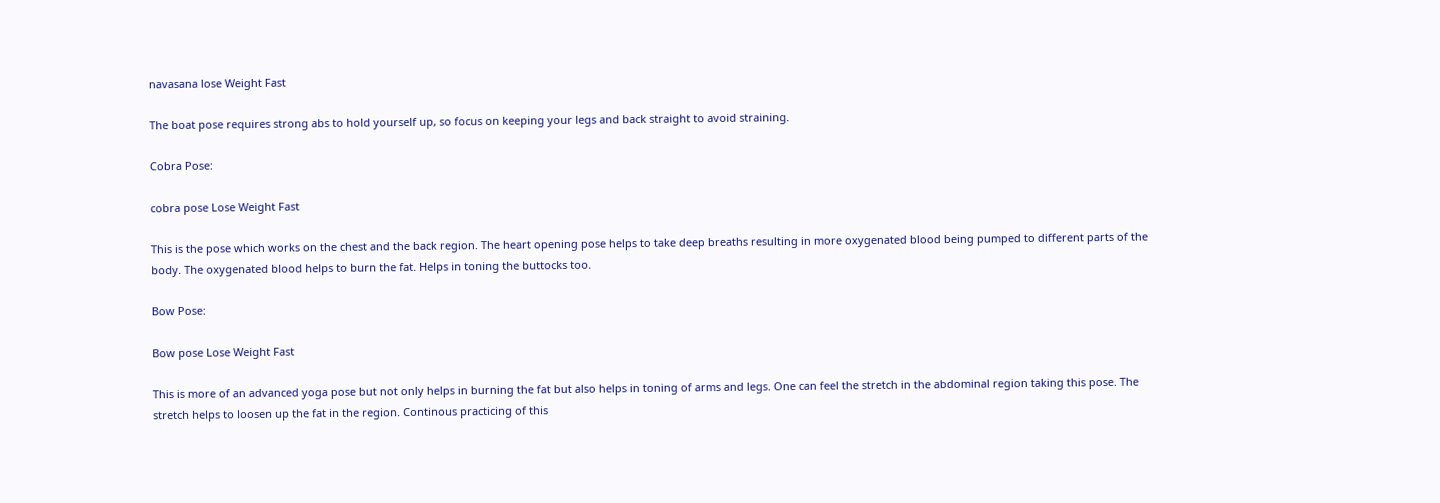navasana lose Weight Fast

The boat pose requires strong abs to hold yourself up, so focus on keeping your legs and back straight to avoid straining.

Cobra Pose:

cobra pose Lose Weight Fast

This is the pose which works on the chest and the back region. The heart opening pose helps to take deep breaths resulting in more oxygenated blood being pumped to different parts of the body. The oxygenated blood helps to burn the fat. Helps in toning the buttocks too.

Bow Pose:

Bow pose Lose Weight Fast

This is more of an advanced yoga pose but not only helps in burning the fat but also helps in toning of arms and legs. One can feel the stretch in the abdominal region taking this pose. The stretch helps to loosen up the fat in the region. Continous practicing of this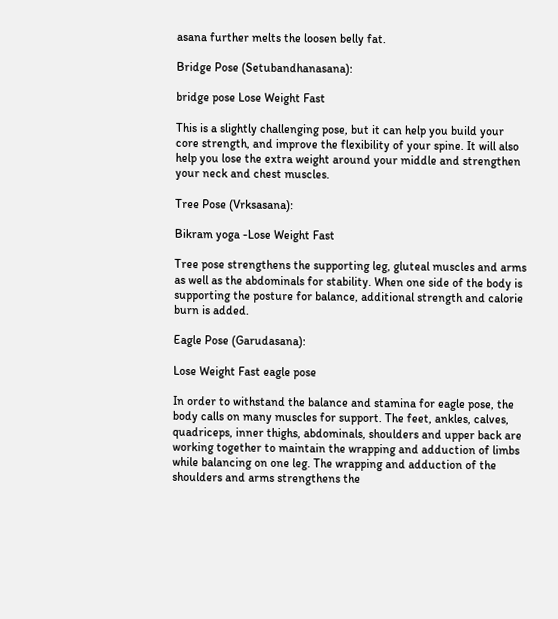asana further melts the loosen belly fat.

Bridge Pose (Setubandhanasana):

bridge pose Lose Weight Fast

This is a slightly challenging pose, but it can help you build your core strength, and improve the flexibility of your spine. It will also help you lose the extra weight around your middle and strengthen your neck and chest muscles.

Tree Pose (Vrksasana):

Bikram yoga -Lose Weight Fast

Tree pose strengthens the supporting leg, gluteal muscles and arms as well as the abdominals for stability. When one side of the body is supporting the posture for balance, additional strength and calorie burn is added.

Eagle Pose (Garudasana):

Lose Weight Fast eagle pose

In order to withstand the balance and stamina for eagle pose, the body calls on many muscles for support. The feet, ankles, calves, quadriceps, inner thighs, abdominals, shoulders and upper back are working together to maintain the wrapping and adduction of limbs while balancing on one leg. The wrapping and adduction of the shoulders and arms strengthens the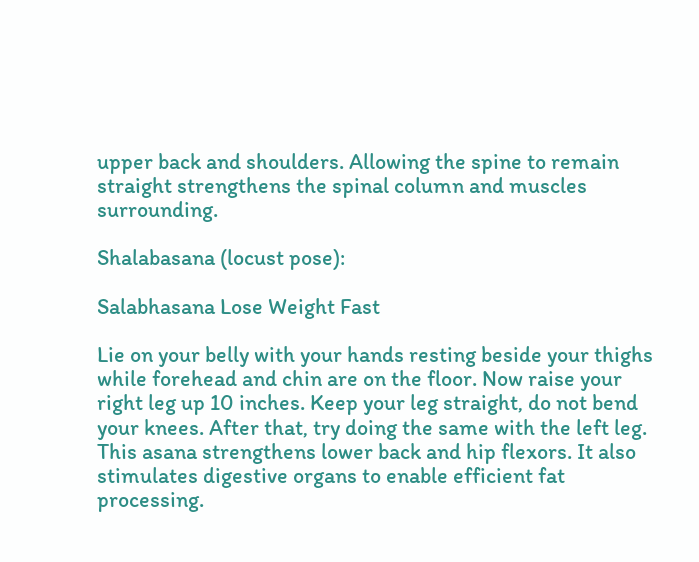upper back and shoulders. Allowing the spine to remain straight strengthens the spinal column and muscles surrounding.

Shalabasana (locust pose):

Salabhasana Lose Weight Fast

Lie on your belly with your hands resting beside your thighs while forehead and chin are on the floor. Now raise your right leg up 10 inches. Keep your leg straight, do not bend your knees. After that, try doing the same with the left leg. This asana strengthens lower back and hip flexors. It also stimulates digestive organs to enable efficient fat processing.